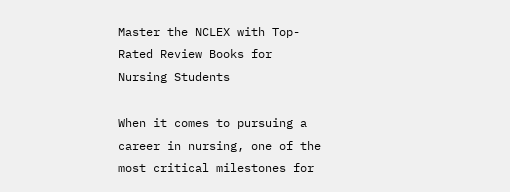Master the NCLEX with Top-Rated Review Books for Nursing Students

When it comes to pursuing a career in nursing, one of the most critical milestones for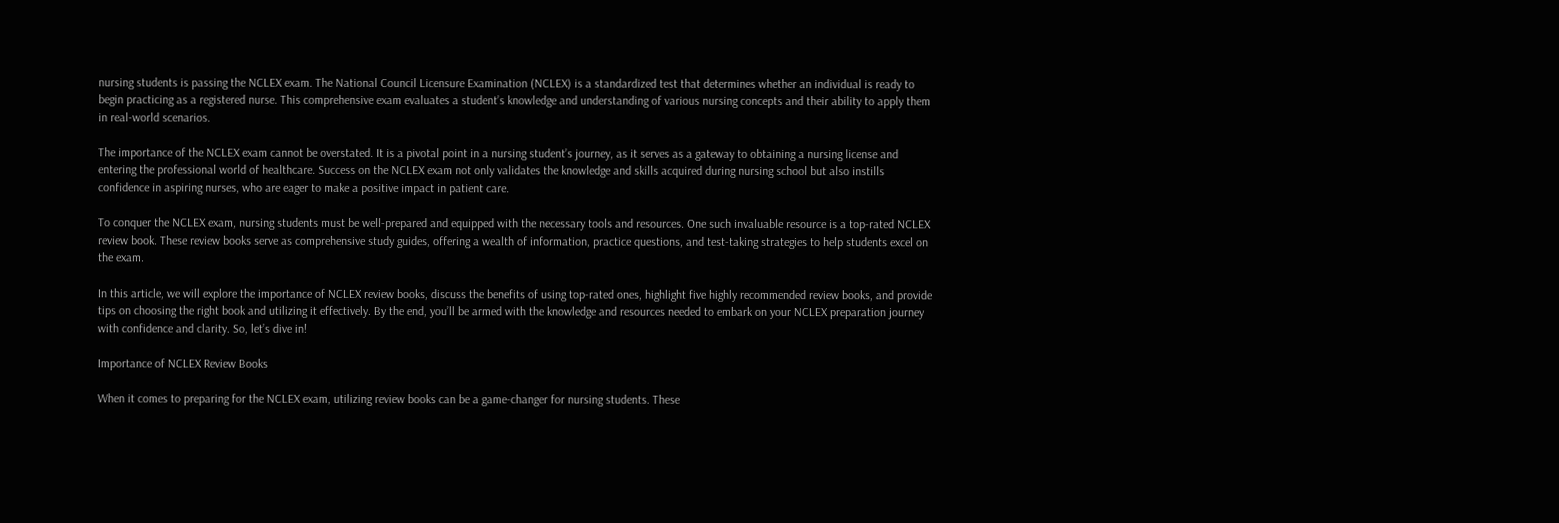nursing students is passing the NCLEX exam. The National Council Licensure Examination (NCLEX) is a standardized test that determines whether an individual is ready to begin practicing as a registered nurse. This comprehensive exam evaluates a student’s knowledge and understanding of various nursing concepts and their ability to apply them in real-world scenarios.

The importance of the NCLEX exam cannot be overstated. It is a pivotal point in a nursing student’s journey, as it serves as a gateway to obtaining a nursing license and entering the professional world of healthcare. Success on the NCLEX exam not only validates the knowledge and skills acquired during nursing school but also instills confidence in aspiring nurses, who are eager to make a positive impact in patient care.

To conquer the NCLEX exam, nursing students must be well-prepared and equipped with the necessary tools and resources. One such invaluable resource is a top-rated NCLEX review book. These review books serve as comprehensive study guides, offering a wealth of information, practice questions, and test-taking strategies to help students excel on the exam.

In this article, we will explore the importance of NCLEX review books, discuss the benefits of using top-rated ones, highlight five highly recommended review books, and provide tips on choosing the right book and utilizing it effectively. By the end, you’ll be armed with the knowledge and resources needed to embark on your NCLEX preparation journey with confidence and clarity. So, let’s dive in!

Importance of NCLEX Review Books

When it comes to preparing for the NCLEX exam, utilizing review books can be a game-changer for nursing students. These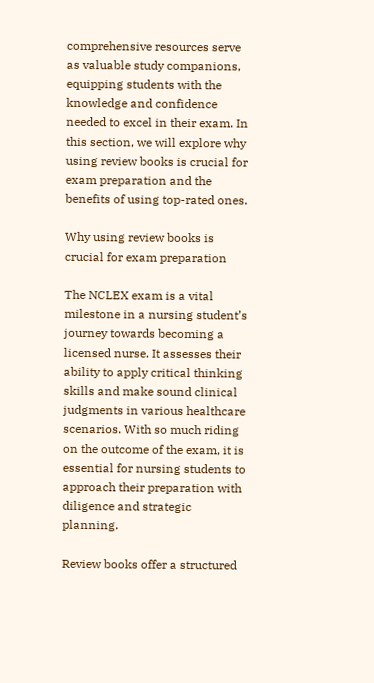comprehensive resources serve as valuable study companions, equipping students with the knowledge and confidence needed to excel in their exam. In this section, we will explore why using review books is crucial for exam preparation and the benefits of using top-rated ones.

Why using review books is crucial for exam preparation

The NCLEX exam is a vital milestone in a nursing student’s journey towards becoming a licensed nurse. It assesses their ability to apply critical thinking skills and make sound clinical judgments in various healthcare scenarios. With so much riding on the outcome of the exam, it is essential for nursing students to approach their preparation with diligence and strategic planning.

Review books offer a structured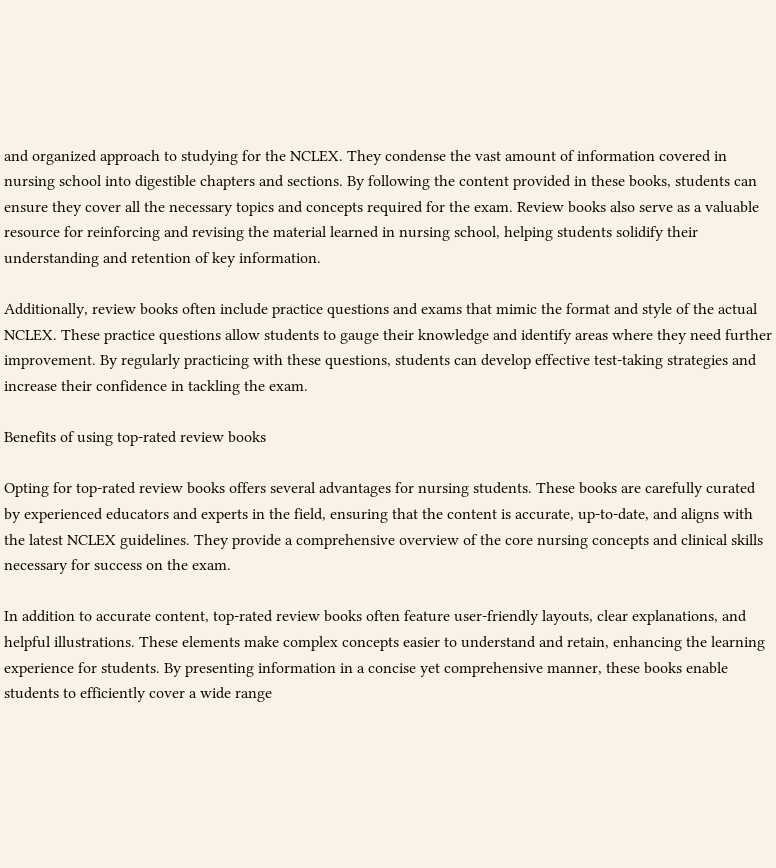and organized approach to studying for the NCLEX. They condense the vast amount of information covered in nursing school into digestible chapters and sections. By following the content provided in these books, students can ensure they cover all the necessary topics and concepts required for the exam. Review books also serve as a valuable resource for reinforcing and revising the material learned in nursing school, helping students solidify their understanding and retention of key information.

Additionally, review books often include practice questions and exams that mimic the format and style of the actual NCLEX. These practice questions allow students to gauge their knowledge and identify areas where they need further improvement. By regularly practicing with these questions, students can develop effective test-taking strategies and increase their confidence in tackling the exam.

Benefits of using top-rated review books

Opting for top-rated review books offers several advantages for nursing students. These books are carefully curated by experienced educators and experts in the field, ensuring that the content is accurate, up-to-date, and aligns with the latest NCLEX guidelines. They provide a comprehensive overview of the core nursing concepts and clinical skills necessary for success on the exam.

In addition to accurate content, top-rated review books often feature user-friendly layouts, clear explanations, and helpful illustrations. These elements make complex concepts easier to understand and retain, enhancing the learning experience for students. By presenting information in a concise yet comprehensive manner, these books enable students to efficiently cover a wide range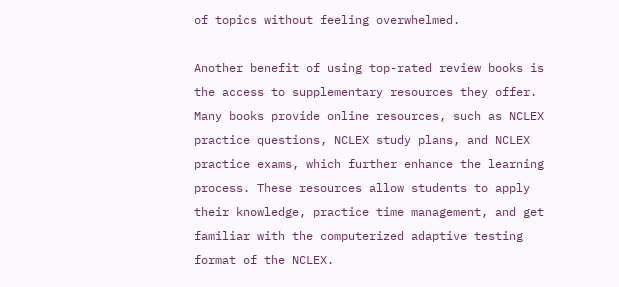of topics without feeling overwhelmed.

Another benefit of using top-rated review books is the access to supplementary resources they offer. Many books provide online resources, such as NCLEX practice questions, NCLEX study plans, and NCLEX practice exams, which further enhance the learning process. These resources allow students to apply their knowledge, practice time management, and get familiar with the computerized adaptive testing format of the NCLEX.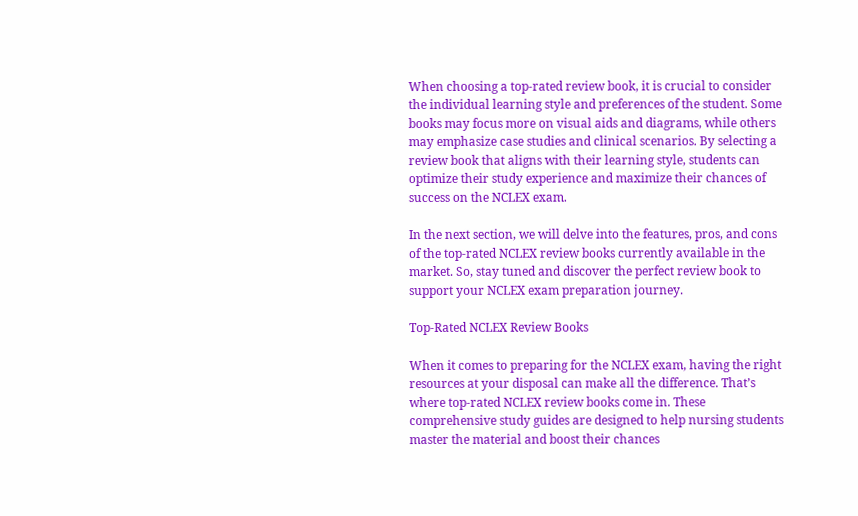When choosing a top-rated review book, it is crucial to consider the individual learning style and preferences of the student. Some books may focus more on visual aids and diagrams, while others may emphasize case studies and clinical scenarios. By selecting a review book that aligns with their learning style, students can optimize their study experience and maximize their chances of success on the NCLEX exam.

In the next section, we will delve into the features, pros, and cons of the top-rated NCLEX review books currently available in the market. So, stay tuned and discover the perfect review book to support your NCLEX exam preparation journey.

Top-Rated NCLEX Review Books

When it comes to preparing for the NCLEX exam, having the right resources at your disposal can make all the difference. That’s where top-rated NCLEX review books come in. These comprehensive study guides are designed to help nursing students master the material and boost their chances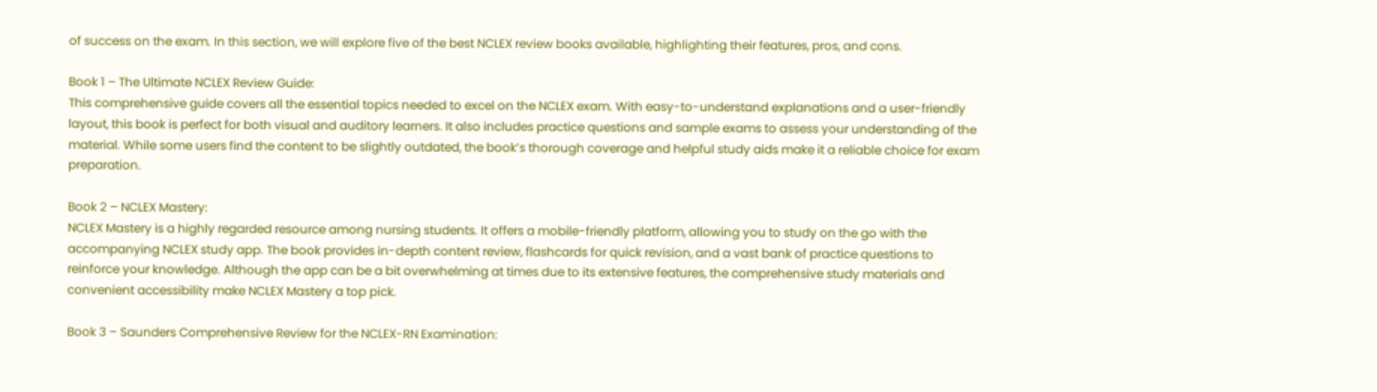of success on the exam. In this section, we will explore five of the best NCLEX review books available, highlighting their features, pros, and cons.

Book 1 – The Ultimate NCLEX Review Guide:
This comprehensive guide covers all the essential topics needed to excel on the NCLEX exam. With easy-to-understand explanations and a user-friendly layout, this book is perfect for both visual and auditory learners. It also includes practice questions and sample exams to assess your understanding of the material. While some users find the content to be slightly outdated, the book’s thorough coverage and helpful study aids make it a reliable choice for exam preparation.

Book 2 – NCLEX Mastery:
NCLEX Mastery is a highly regarded resource among nursing students. It offers a mobile-friendly platform, allowing you to study on the go with the accompanying NCLEX study app. The book provides in-depth content review, flashcards for quick revision, and a vast bank of practice questions to reinforce your knowledge. Although the app can be a bit overwhelming at times due to its extensive features, the comprehensive study materials and convenient accessibility make NCLEX Mastery a top pick.

Book 3 – Saunders Comprehensive Review for the NCLEX-RN Examination: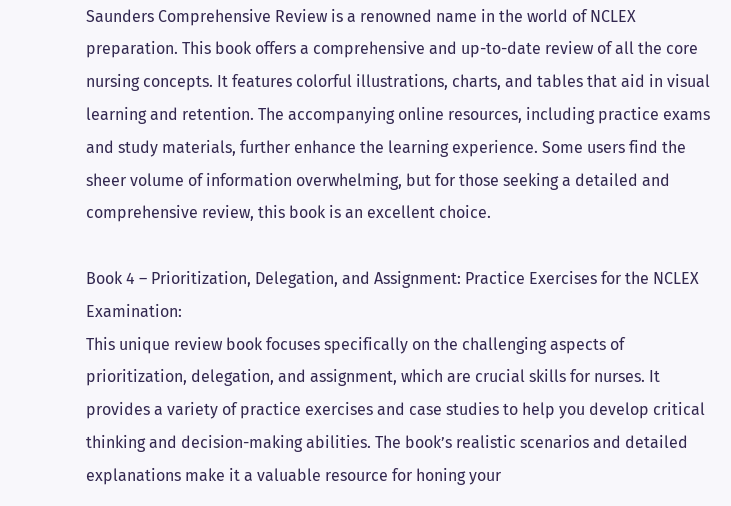Saunders Comprehensive Review is a renowned name in the world of NCLEX preparation. This book offers a comprehensive and up-to-date review of all the core nursing concepts. It features colorful illustrations, charts, and tables that aid in visual learning and retention. The accompanying online resources, including practice exams and study materials, further enhance the learning experience. Some users find the sheer volume of information overwhelming, but for those seeking a detailed and comprehensive review, this book is an excellent choice.

Book 4 – Prioritization, Delegation, and Assignment: Practice Exercises for the NCLEX Examination:
This unique review book focuses specifically on the challenging aspects of prioritization, delegation, and assignment, which are crucial skills for nurses. It provides a variety of practice exercises and case studies to help you develop critical thinking and decision-making abilities. The book’s realistic scenarios and detailed explanations make it a valuable resource for honing your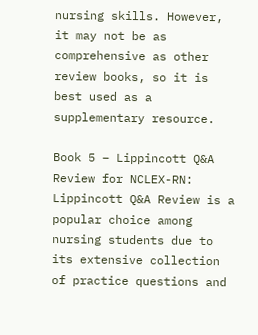nursing skills. However, it may not be as comprehensive as other review books, so it is best used as a supplementary resource.

Book 5 – Lippincott Q&A Review for NCLEX-RN:
Lippincott Q&A Review is a popular choice among nursing students due to its extensive collection of practice questions and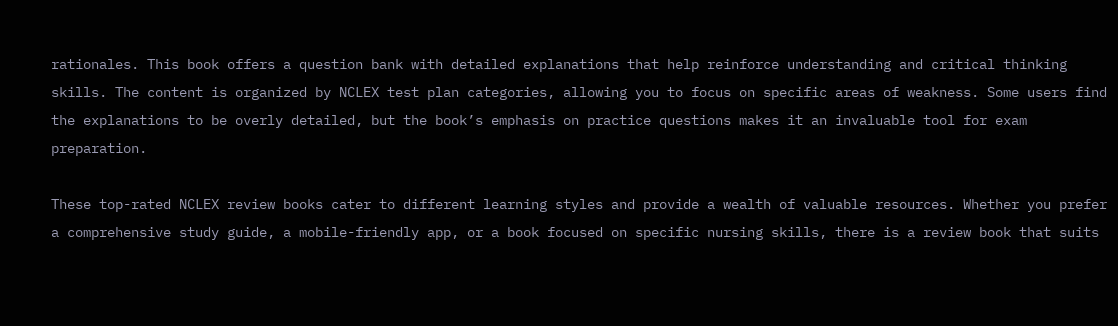rationales. This book offers a question bank with detailed explanations that help reinforce understanding and critical thinking skills. The content is organized by NCLEX test plan categories, allowing you to focus on specific areas of weakness. Some users find the explanations to be overly detailed, but the book’s emphasis on practice questions makes it an invaluable tool for exam preparation.

These top-rated NCLEX review books cater to different learning styles and provide a wealth of valuable resources. Whether you prefer a comprehensive study guide, a mobile-friendly app, or a book focused on specific nursing skills, there is a review book that suits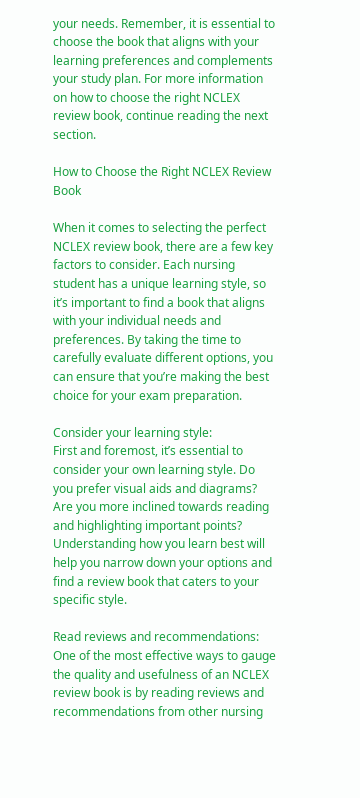your needs. Remember, it is essential to choose the book that aligns with your learning preferences and complements your study plan. For more information on how to choose the right NCLEX review book, continue reading the next section.

How to Choose the Right NCLEX Review Book

When it comes to selecting the perfect NCLEX review book, there are a few key factors to consider. Each nursing student has a unique learning style, so it’s important to find a book that aligns with your individual needs and preferences. By taking the time to carefully evaluate different options, you can ensure that you’re making the best choice for your exam preparation.

Consider your learning style:
First and foremost, it’s essential to consider your own learning style. Do you prefer visual aids and diagrams? Are you more inclined towards reading and highlighting important points? Understanding how you learn best will help you narrow down your options and find a review book that caters to your specific style.

Read reviews and recommendations:
One of the most effective ways to gauge the quality and usefulness of an NCLEX review book is by reading reviews and recommendations from other nursing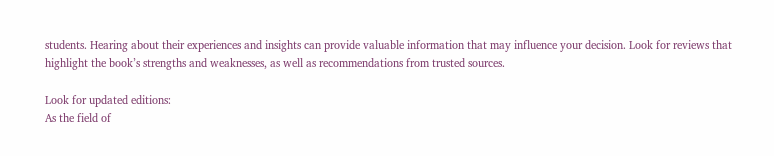students. Hearing about their experiences and insights can provide valuable information that may influence your decision. Look for reviews that highlight the book’s strengths and weaknesses, as well as recommendations from trusted sources.

Look for updated editions:
As the field of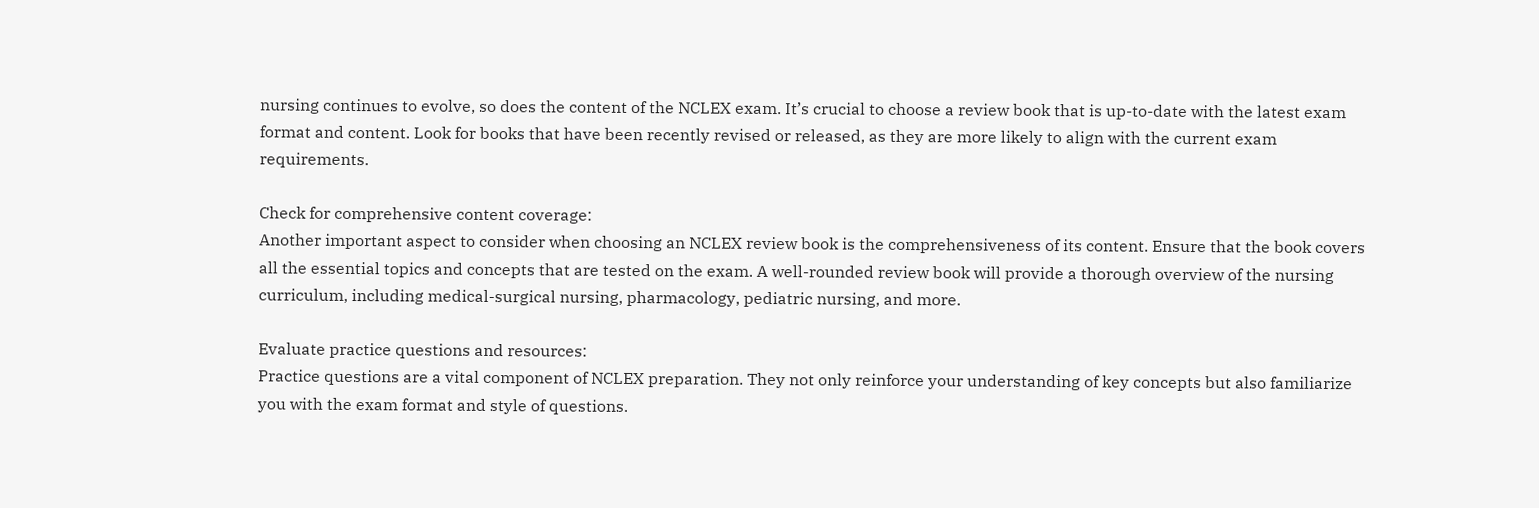nursing continues to evolve, so does the content of the NCLEX exam. It’s crucial to choose a review book that is up-to-date with the latest exam format and content. Look for books that have been recently revised or released, as they are more likely to align with the current exam requirements.

Check for comprehensive content coverage:
Another important aspect to consider when choosing an NCLEX review book is the comprehensiveness of its content. Ensure that the book covers all the essential topics and concepts that are tested on the exam. A well-rounded review book will provide a thorough overview of the nursing curriculum, including medical-surgical nursing, pharmacology, pediatric nursing, and more.

Evaluate practice questions and resources:
Practice questions are a vital component of NCLEX preparation. They not only reinforce your understanding of key concepts but also familiarize you with the exam format and style of questions.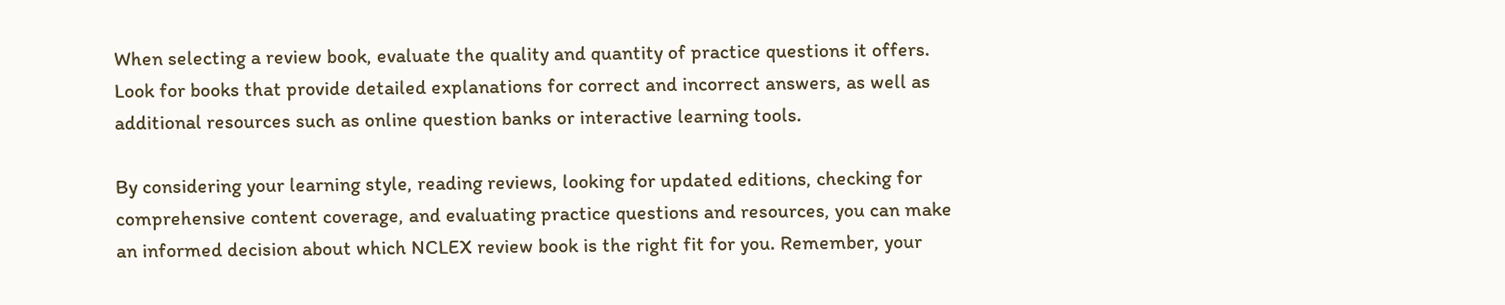When selecting a review book, evaluate the quality and quantity of practice questions it offers. Look for books that provide detailed explanations for correct and incorrect answers, as well as additional resources such as online question banks or interactive learning tools.

By considering your learning style, reading reviews, looking for updated editions, checking for comprehensive content coverage, and evaluating practice questions and resources, you can make an informed decision about which NCLEX review book is the right fit for you. Remember, your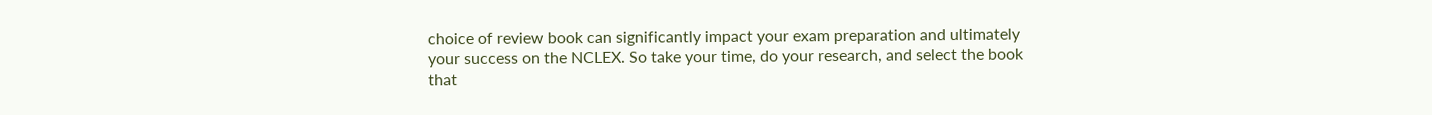choice of review book can significantly impact your exam preparation and ultimately your success on the NCLEX. So take your time, do your research, and select the book that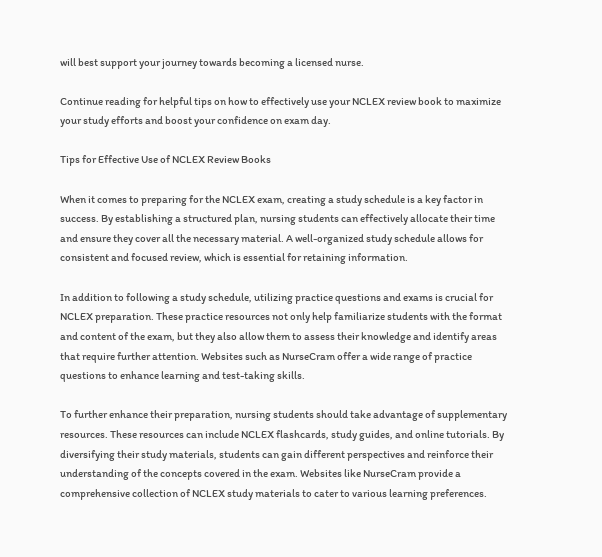will best support your journey towards becoming a licensed nurse.

Continue reading for helpful tips on how to effectively use your NCLEX review book to maximize your study efforts and boost your confidence on exam day.

Tips for Effective Use of NCLEX Review Books

When it comes to preparing for the NCLEX exam, creating a study schedule is a key factor in success. By establishing a structured plan, nursing students can effectively allocate their time and ensure they cover all the necessary material. A well-organized study schedule allows for consistent and focused review, which is essential for retaining information.

In addition to following a study schedule, utilizing practice questions and exams is crucial for NCLEX preparation. These practice resources not only help familiarize students with the format and content of the exam, but they also allow them to assess their knowledge and identify areas that require further attention. Websites such as NurseCram offer a wide range of practice questions to enhance learning and test-taking skills.

To further enhance their preparation, nursing students should take advantage of supplementary resources. These resources can include NCLEX flashcards, study guides, and online tutorials. By diversifying their study materials, students can gain different perspectives and reinforce their understanding of the concepts covered in the exam. Websites like NurseCram provide a comprehensive collection of NCLEX study materials to cater to various learning preferences.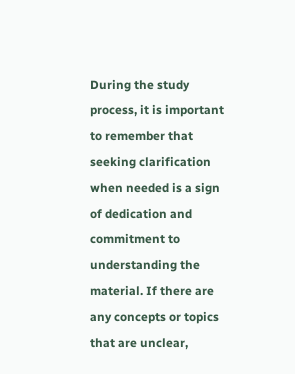During the study process, it is important to remember that seeking clarification when needed is a sign of dedication and commitment to understanding the material. If there are any concepts or topics that are unclear,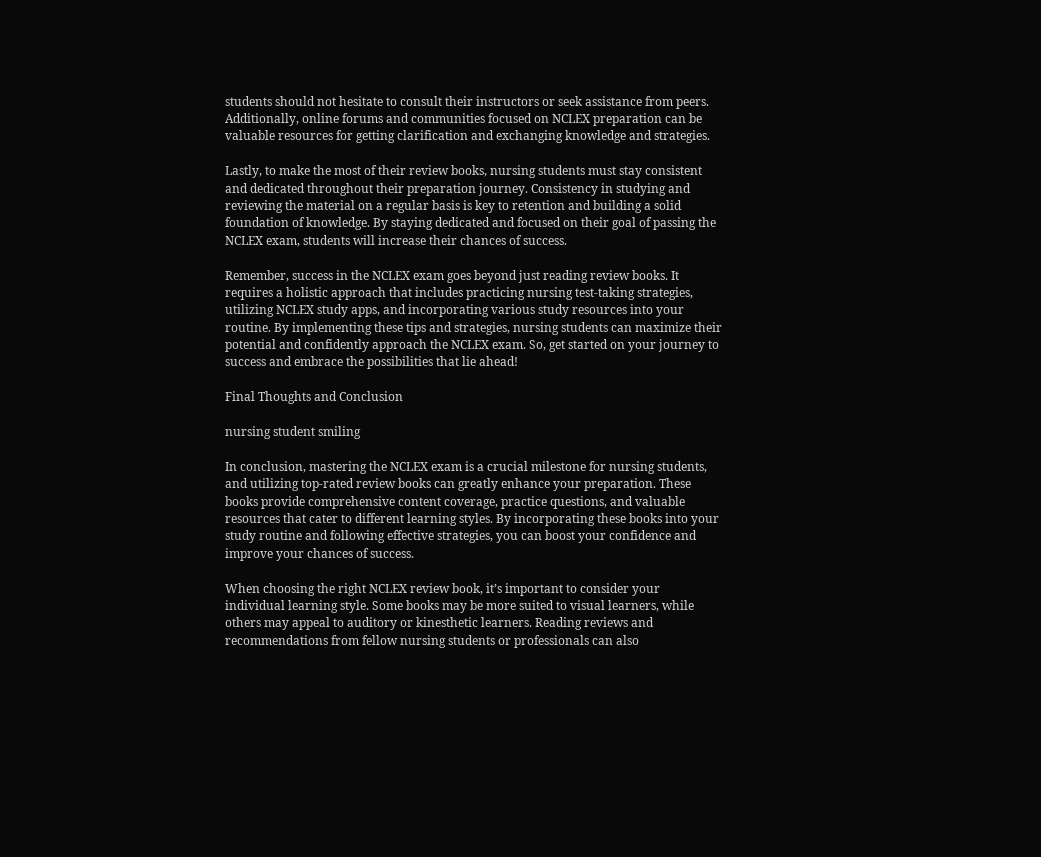students should not hesitate to consult their instructors or seek assistance from peers. Additionally, online forums and communities focused on NCLEX preparation can be valuable resources for getting clarification and exchanging knowledge and strategies.

Lastly, to make the most of their review books, nursing students must stay consistent and dedicated throughout their preparation journey. Consistency in studying and reviewing the material on a regular basis is key to retention and building a solid foundation of knowledge. By staying dedicated and focused on their goal of passing the NCLEX exam, students will increase their chances of success.

Remember, success in the NCLEX exam goes beyond just reading review books. It requires a holistic approach that includes practicing nursing test-taking strategies, utilizing NCLEX study apps, and incorporating various study resources into your routine. By implementing these tips and strategies, nursing students can maximize their potential and confidently approach the NCLEX exam. So, get started on your journey to success and embrace the possibilities that lie ahead!

Final Thoughts and Conclusion

nursing student smiling

In conclusion, mastering the NCLEX exam is a crucial milestone for nursing students, and utilizing top-rated review books can greatly enhance your preparation. These books provide comprehensive content coverage, practice questions, and valuable resources that cater to different learning styles. By incorporating these books into your study routine and following effective strategies, you can boost your confidence and improve your chances of success.

When choosing the right NCLEX review book, it’s important to consider your individual learning style. Some books may be more suited to visual learners, while others may appeal to auditory or kinesthetic learners. Reading reviews and recommendations from fellow nursing students or professionals can also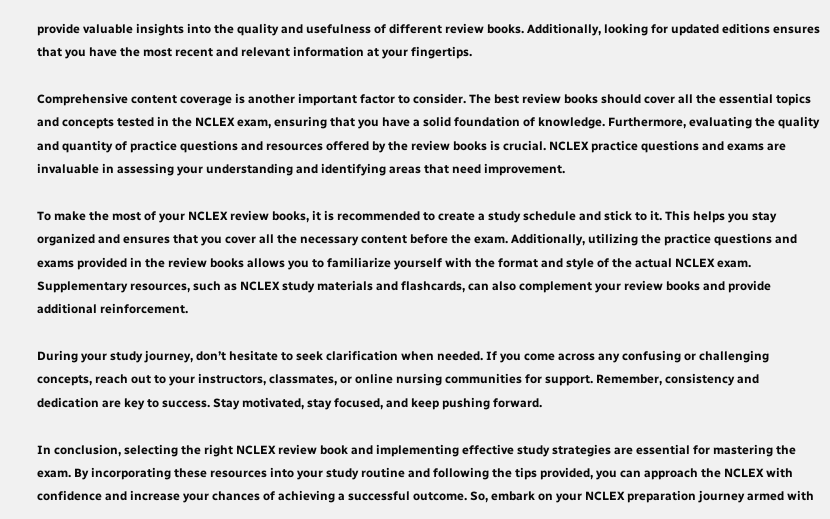provide valuable insights into the quality and usefulness of different review books. Additionally, looking for updated editions ensures that you have the most recent and relevant information at your fingertips.

Comprehensive content coverage is another important factor to consider. The best review books should cover all the essential topics and concepts tested in the NCLEX exam, ensuring that you have a solid foundation of knowledge. Furthermore, evaluating the quality and quantity of practice questions and resources offered by the review books is crucial. NCLEX practice questions and exams are invaluable in assessing your understanding and identifying areas that need improvement.

To make the most of your NCLEX review books, it is recommended to create a study schedule and stick to it. This helps you stay organized and ensures that you cover all the necessary content before the exam. Additionally, utilizing the practice questions and exams provided in the review books allows you to familiarize yourself with the format and style of the actual NCLEX exam. Supplementary resources, such as NCLEX study materials and flashcards, can also complement your review books and provide additional reinforcement.

During your study journey, don’t hesitate to seek clarification when needed. If you come across any confusing or challenging concepts, reach out to your instructors, classmates, or online nursing communities for support. Remember, consistency and dedication are key to success. Stay motivated, stay focused, and keep pushing forward.

In conclusion, selecting the right NCLEX review book and implementing effective study strategies are essential for mastering the exam. By incorporating these resources into your study routine and following the tips provided, you can approach the NCLEX with confidence and increase your chances of achieving a successful outcome. So, embark on your NCLEX preparation journey armed with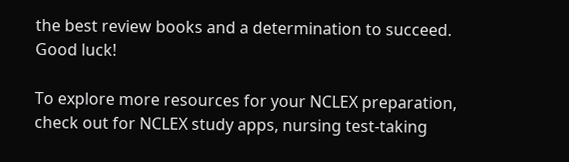the best review books and a determination to succeed. Good luck!

To explore more resources for your NCLEX preparation, check out for NCLEX study apps, nursing test-taking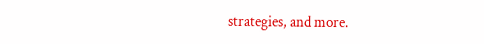strategies, and more.